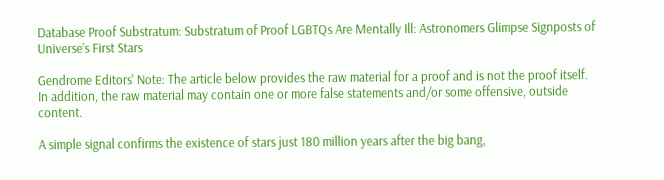Database Proof Substratum: Substratum of Proof LGBTQs Are Mentally Ill: Astronomers Glimpse Signposts of Universe’s First Stars

Gendrome Editors' Note: The article below provides the raw material for a proof and is not the proof itself. In addition, the raw material may contain one or more false statements and/or some offensive, outside content.

A simple signal confirms the existence of stars just 180 million years after the big bang,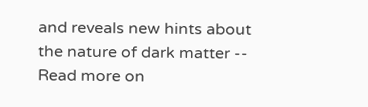and reveals new hints about the nature of dark matter -- Read more on